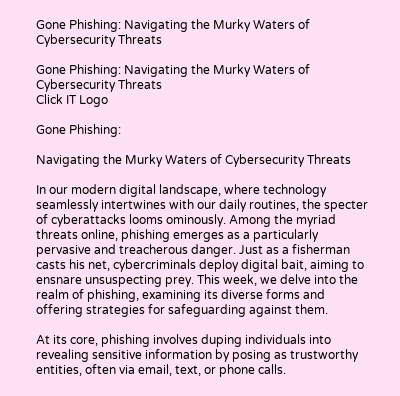Gone Phishing: Navigating the Murky Waters of Cybersecurity Threats

Gone Phishing: Navigating the Murky Waters of Cybersecurity Threats
Click IT Logo

Gone Phishing:

Navigating the Murky Waters of Cybersecurity Threats

In our modern digital landscape, where technology seamlessly intertwines with our daily routines, the specter of cyberattacks looms ominously. Among the myriad threats online, phishing emerges as a particularly pervasive and treacherous danger. Just as a fisherman casts his net, cybercriminals deploy digital bait, aiming to ensnare unsuspecting prey. This week, we delve into the realm of phishing, examining its diverse forms and offering strategies for safeguarding against them.

At its core, phishing involves duping individuals into revealing sensitive information by posing as trustworthy entities, often via email, text, or phone calls.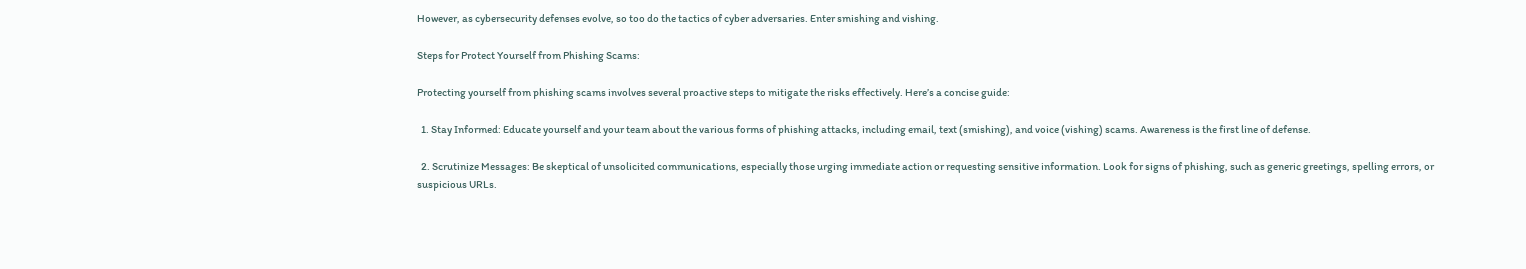However, as cybersecurity defenses evolve, so too do the tactics of cyber adversaries. Enter smishing and vishing.

Steps for Protect Yourself from Phishing Scams:

Protecting yourself from phishing scams involves several proactive steps to mitigate the risks effectively. Here’s a concise guide:

  1. Stay Informed: Educate yourself and your team about the various forms of phishing attacks, including email, text (smishing), and voice (vishing) scams. Awareness is the first line of defense.

  2. Scrutinize Messages: Be skeptical of unsolicited communications, especially those urging immediate action or requesting sensitive information. Look for signs of phishing, such as generic greetings, spelling errors, or suspicious URLs.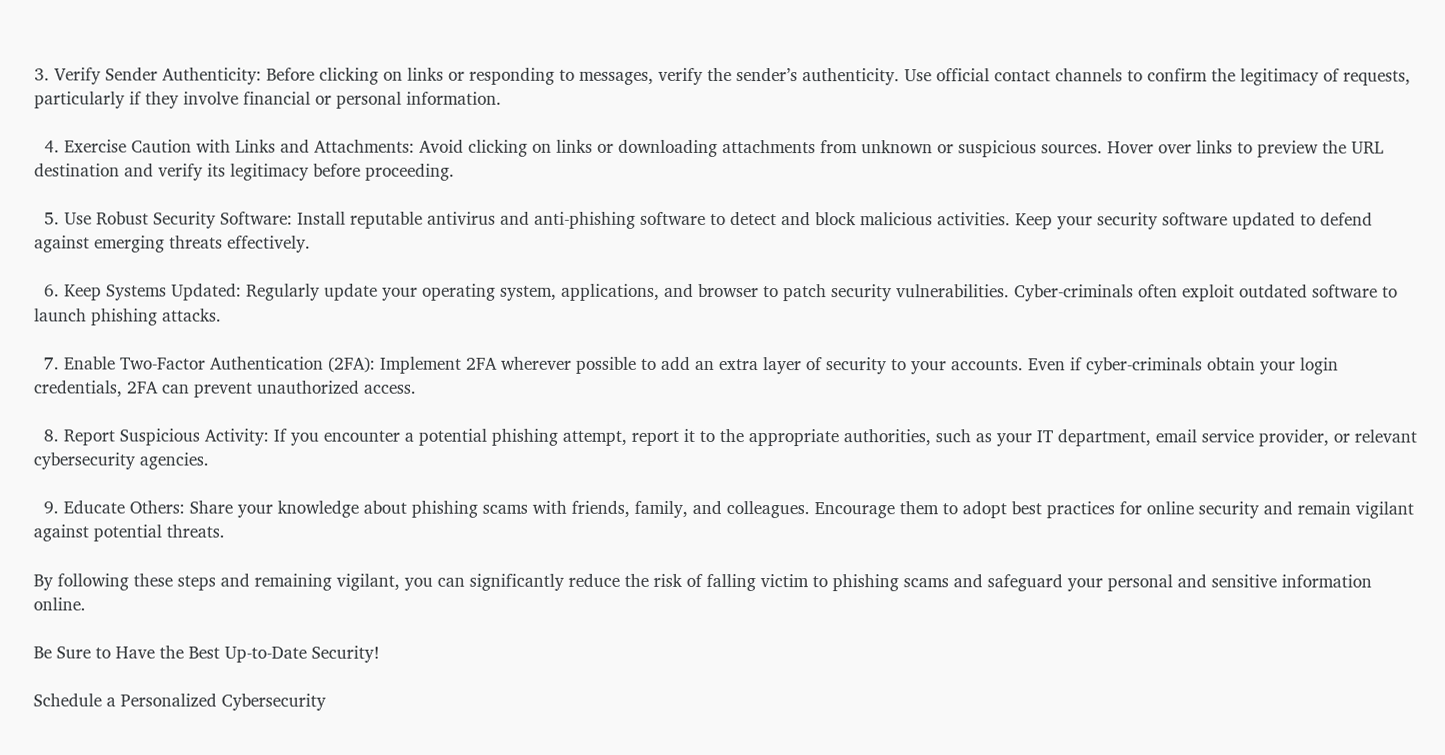3. Verify Sender Authenticity: Before clicking on links or responding to messages, verify the sender’s authenticity. Use official contact channels to confirm the legitimacy of requests, particularly if they involve financial or personal information.

  4. Exercise Caution with Links and Attachments: Avoid clicking on links or downloading attachments from unknown or suspicious sources. Hover over links to preview the URL destination and verify its legitimacy before proceeding.

  5. Use Robust Security Software: Install reputable antivirus and anti-phishing software to detect and block malicious activities. Keep your security software updated to defend against emerging threats effectively.

  6. Keep Systems Updated: Regularly update your operating system, applications, and browser to patch security vulnerabilities. Cyber-criminals often exploit outdated software to launch phishing attacks.

  7. Enable Two-Factor Authentication (2FA): Implement 2FA wherever possible to add an extra layer of security to your accounts. Even if cyber-criminals obtain your login credentials, 2FA can prevent unauthorized access.

  8. Report Suspicious Activity: If you encounter a potential phishing attempt, report it to the appropriate authorities, such as your IT department, email service provider, or relevant cybersecurity agencies.

  9. Educate Others: Share your knowledge about phishing scams with friends, family, and colleagues. Encourage them to adopt best practices for online security and remain vigilant against potential threats.

By following these steps and remaining vigilant, you can significantly reduce the risk of falling victim to phishing scams and safeguard your personal and sensitive information online.

Be Sure to Have the Best Up-to-Date Security!

Schedule a Personalized Cybersecurity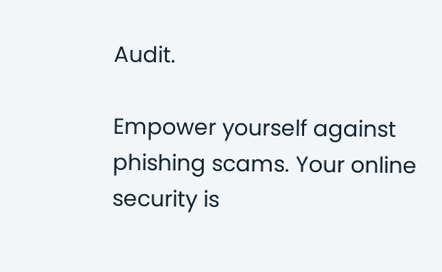Audit.

Empower yourself against phishing scams. Your online security is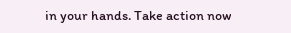in your hands. Take action now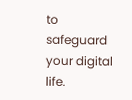to safeguard your digital life.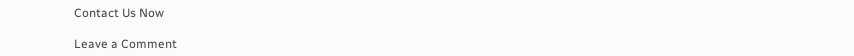Contact Us Now

Leave a Comment